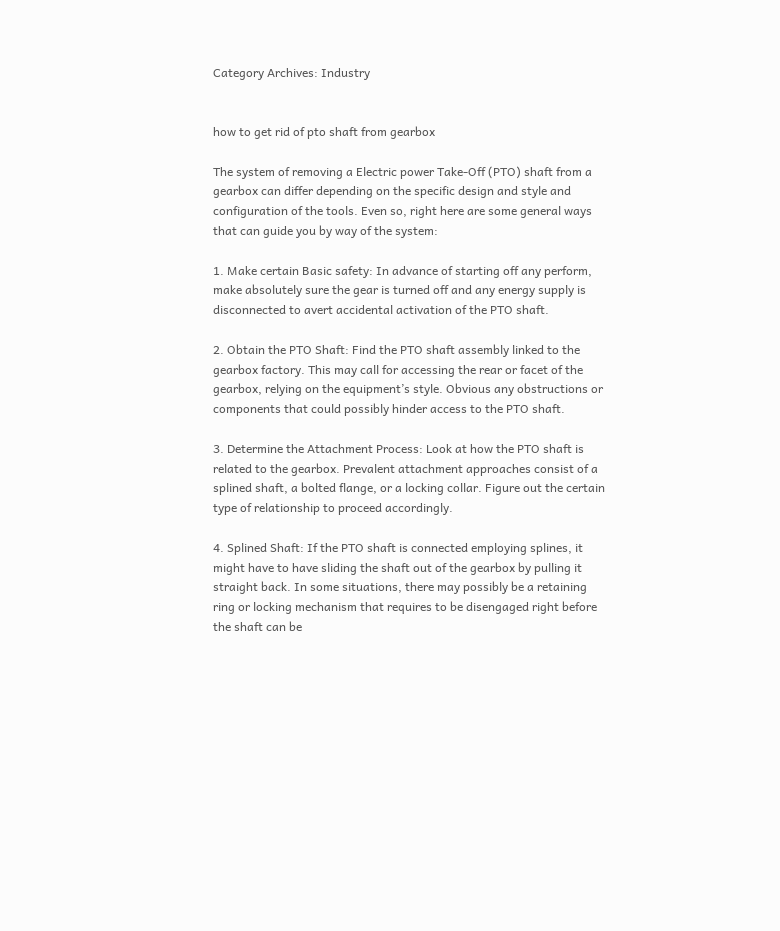Category Archives: Industry


how to get rid of pto shaft from gearbox

The system of removing a Electric power Take-Off (PTO) shaft from a gearbox can differ depending on the specific design and style and configuration of the tools. Even so, right here are some general ways that can guide you by way of the system:

1. Make certain Basic safety: In advance of starting off any perform, make absolutely sure the gear is turned off and any energy supply is disconnected to avert accidental activation of the PTO shaft.

2. Obtain the PTO Shaft: Find the PTO shaft assembly linked to the gearbox factory. This may call for accessing the rear or facet of the gearbox, relying on the equipment’s style. Obvious any obstructions or components that could possibly hinder access to the PTO shaft.

3. Determine the Attachment Process: Look at how the PTO shaft is related to the gearbox. Prevalent attachment approaches consist of a splined shaft, a bolted flange, or a locking collar. Figure out the certain type of relationship to proceed accordingly.

4. Splined Shaft: If the PTO shaft is connected employing splines, it might have to have sliding the shaft out of the gearbox by pulling it straight back. In some situations, there may possibly be a retaining ring or locking mechanism that requires to be disengaged right before the shaft can be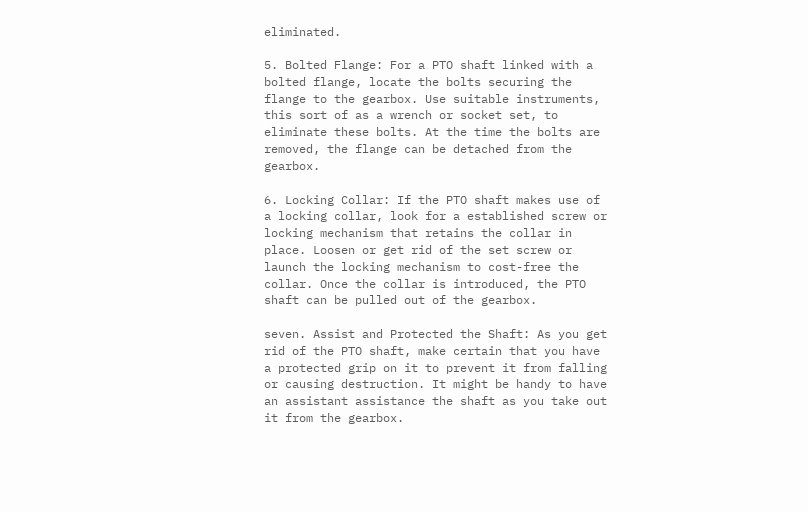eliminated.

5. Bolted Flange: For a PTO shaft linked with a bolted flange, locate the bolts securing the flange to the gearbox. Use suitable instruments, this sort of as a wrench or socket set, to eliminate these bolts. At the time the bolts are removed, the flange can be detached from the gearbox.

6. Locking Collar: If the PTO shaft makes use of a locking collar, look for a established screw or locking mechanism that retains the collar in place. Loosen or get rid of the set screw or launch the locking mechanism to cost-free the collar. Once the collar is introduced, the PTO shaft can be pulled out of the gearbox.

seven. Assist and Protected the Shaft: As you get rid of the PTO shaft, make certain that you have a protected grip on it to prevent it from falling or causing destruction. It might be handy to have an assistant assistance the shaft as you take out it from the gearbox.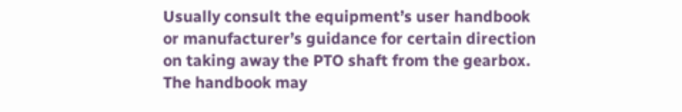Usually consult the equipment’s user handbook or manufacturer’s guidance for certain direction on taking away the PTO shaft from the gearbox. The handbook may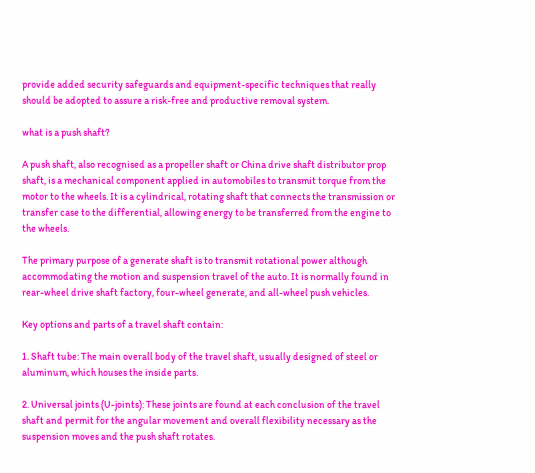provide added security safeguards and equipment-specific techniques that really should be adopted to assure a risk-free and productive removal system.

what is a push shaft?

A push shaft, also recognised as a propeller shaft or China drive shaft distributor prop shaft, is a mechanical component applied in automobiles to transmit torque from the motor to the wheels. It is a cylindrical, rotating shaft that connects the transmission or transfer case to the differential, allowing energy to be transferred from the engine to the wheels.

The primary purpose of a generate shaft is to transmit rotational power although accommodating the motion and suspension travel of the auto. It is normally found in rear-wheel drive shaft factory, four-wheel generate, and all-wheel push vehicles.

Key options and parts of a travel shaft contain:

1. Shaft tube: The main overall body of the travel shaft, usually designed of steel or aluminum, which houses the inside parts.

2. Universal joints (U-joints): These joints are found at each conclusion of the travel shaft and permit for the angular movement and overall flexibility necessary as the suspension moves and the push shaft rotates.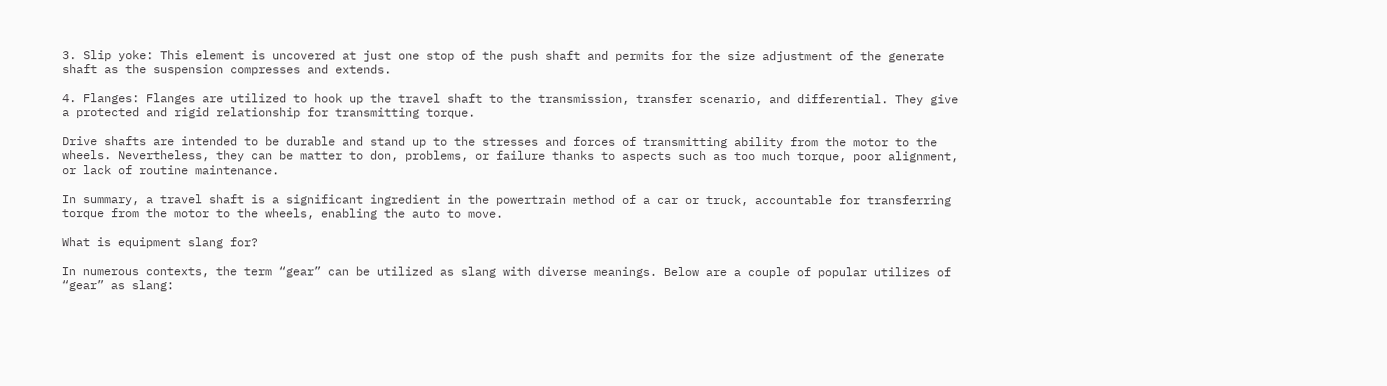3. Slip yoke: This element is uncovered at just one stop of the push shaft and permits for the size adjustment of the generate shaft as the suspension compresses and extends.

4. Flanges: Flanges are utilized to hook up the travel shaft to the transmission, transfer scenario, and differential. They give a protected and rigid relationship for transmitting torque.

Drive shafts are intended to be durable and stand up to the stresses and forces of transmitting ability from the motor to the wheels. Nevertheless, they can be matter to don, problems, or failure thanks to aspects such as too much torque, poor alignment, or lack of routine maintenance.

In summary, a travel shaft is a significant ingredient in the powertrain method of a car or truck, accountable for transferring torque from the motor to the wheels, enabling the auto to move.

What is equipment slang for?

In numerous contexts, the term “gear” can be utilized as slang with diverse meanings. Below are a couple of popular utilizes of “gear” as slang: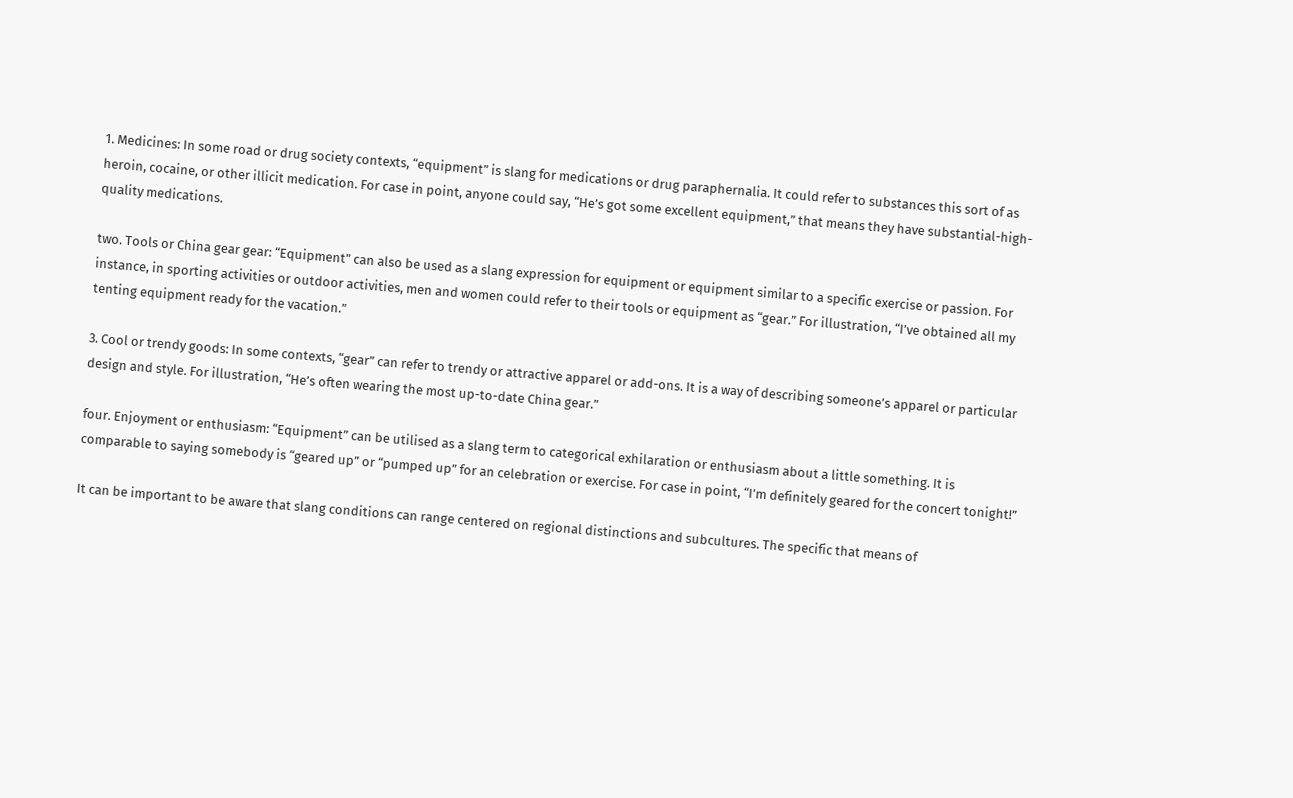1. Medicines: In some road or drug society contexts, “equipment” is slang for medications or drug paraphernalia. It could refer to substances this sort of as heroin, cocaine, or other illicit medication. For case in point, anyone could say, “He’s got some excellent equipment,” that means they have substantial-high-quality medications.

two. Tools or China gear gear: “Equipment” can also be used as a slang expression for equipment or equipment similar to a specific exercise or passion. For instance, in sporting activities or outdoor activities, men and women could refer to their tools or equipment as “gear.” For illustration, “I’ve obtained all my tenting equipment ready for the vacation.”

3. Cool or trendy goods: In some contexts, “gear” can refer to trendy or attractive apparel or add-ons. It is a way of describing someone’s apparel or particular design and style. For illustration, “He’s often wearing the most up-to-date China gear.”

four. Enjoyment or enthusiasm: “Equipment” can be utilised as a slang term to categorical exhilaration or enthusiasm about a little something. It is comparable to saying somebody is “geared up” or “pumped up” for an celebration or exercise. For case in point, “I’m definitely geared for the concert tonight!”

It can be important to be aware that slang conditions can range centered on regional distinctions and subcultures. The specific that means of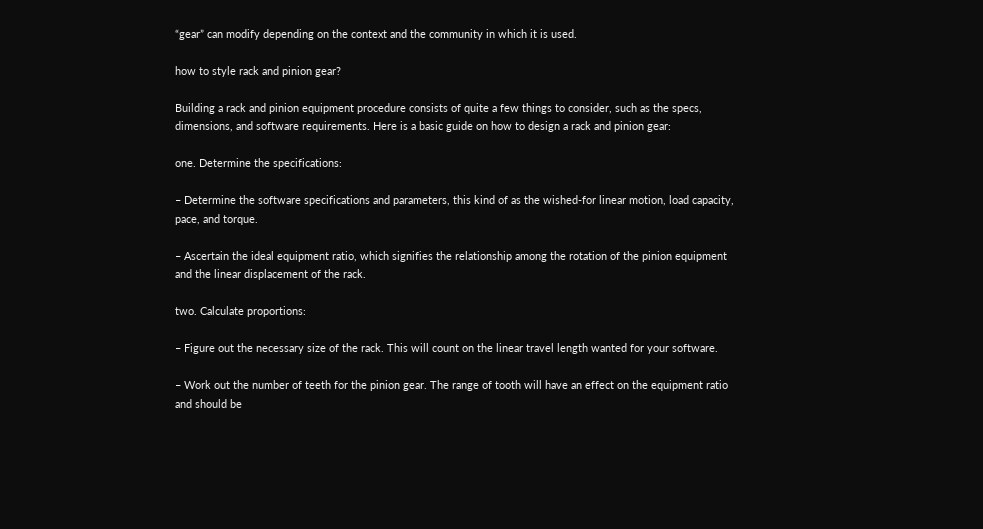“gear” can modify depending on the context and the community in which it is used.

how to style rack and pinion gear?

Building a rack and pinion equipment procedure consists of quite a few things to consider, such as the specs, dimensions, and software requirements. Here is a basic guide on how to design a rack and pinion gear:

one. Determine the specifications:

– Determine the software specifications and parameters, this kind of as the wished-for linear motion, load capacity, pace, and torque.

– Ascertain the ideal equipment ratio, which signifies the relationship among the rotation of the pinion equipment and the linear displacement of the rack.

two. Calculate proportions:

– Figure out the necessary size of the rack. This will count on the linear travel length wanted for your software.

– Work out the number of teeth for the pinion gear. The range of tooth will have an effect on the equipment ratio and should be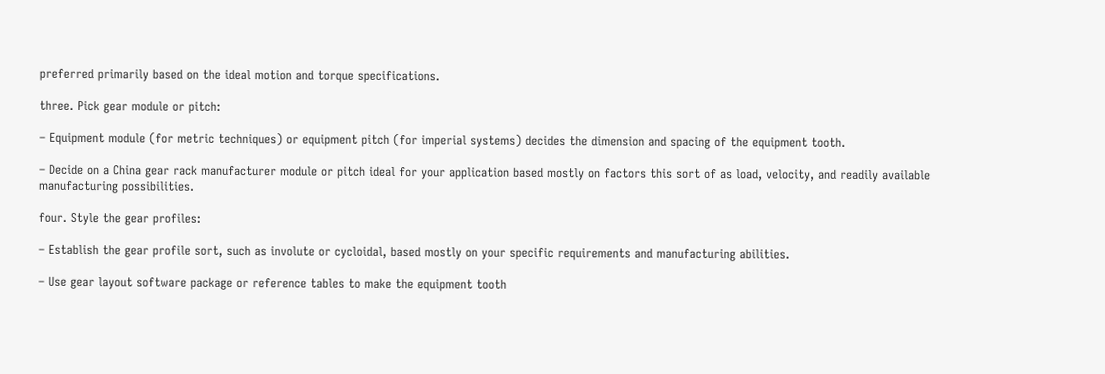preferred primarily based on the ideal motion and torque specifications.

three. Pick gear module or pitch:

– Equipment module (for metric techniques) or equipment pitch (for imperial systems) decides the dimension and spacing of the equipment tooth.

– Decide on a China gear rack manufacturer module or pitch ideal for your application based mostly on factors this sort of as load, velocity, and readily available manufacturing possibilities.

four. Style the gear profiles:

– Establish the gear profile sort, such as involute or cycloidal, based mostly on your specific requirements and manufacturing abilities.

– Use gear layout software package or reference tables to make the equipment tooth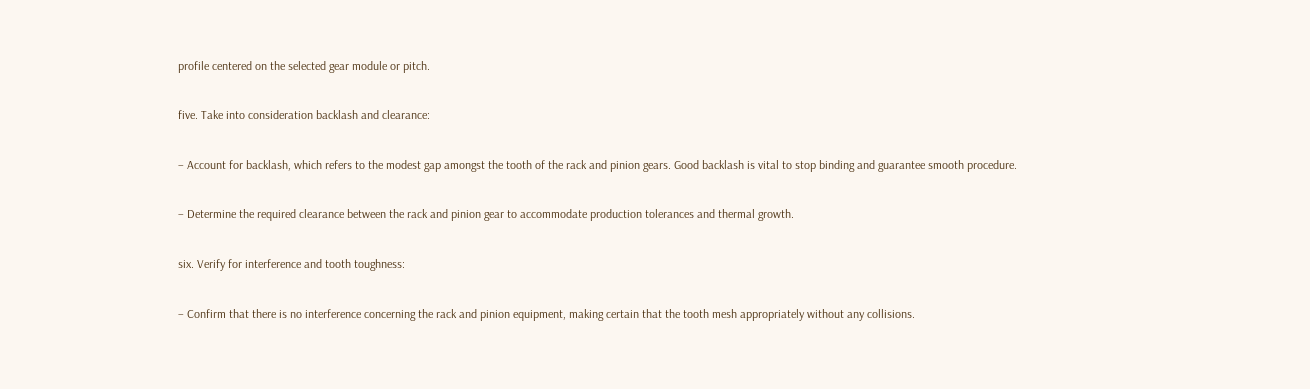profile centered on the selected gear module or pitch.

five. Take into consideration backlash and clearance:

– Account for backlash, which refers to the modest gap amongst the tooth of the rack and pinion gears. Good backlash is vital to stop binding and guarantee smooth procedure.

– Determine the required clearance between the rack and pinion gear to accommodate production tolerances and thermal growth.

six. Verify for interference and tooth toughness:

– Confirm that there is no interference concerning the rack and pinion equipment, making certain that the tooth mesh appropriately without any collisions.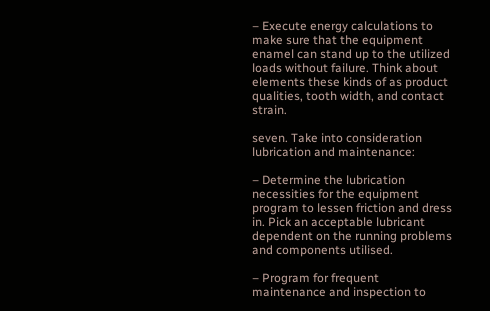– Execute energy calculations to make sure that the equipment enamel can stand up to the utilized loads without failure. Think about elements these kinds of as product qualities, tooth width, and contact strain.

seven. Take into consideration lubrication and maintenance:

– Determine the lubrication necessities for the equipment program to lessen friction and dress in. Pick an acceptable lubricant dependent on the running problems and components utilised.

– Program for frequent maintenance and inspection to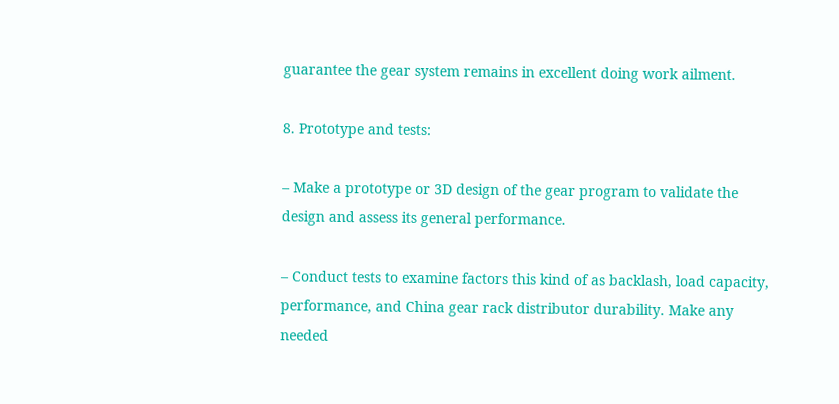guarantee the gear system remains in excellent doing work ailment.

8. Prototype and tests:

– Make a prototype or 3D design of the gear program to validate the design and assess its general performance.

– Conduct tests to examine factors this kind of as backlash, load capacity, performance, and China gear rack distributor durability. Make any needed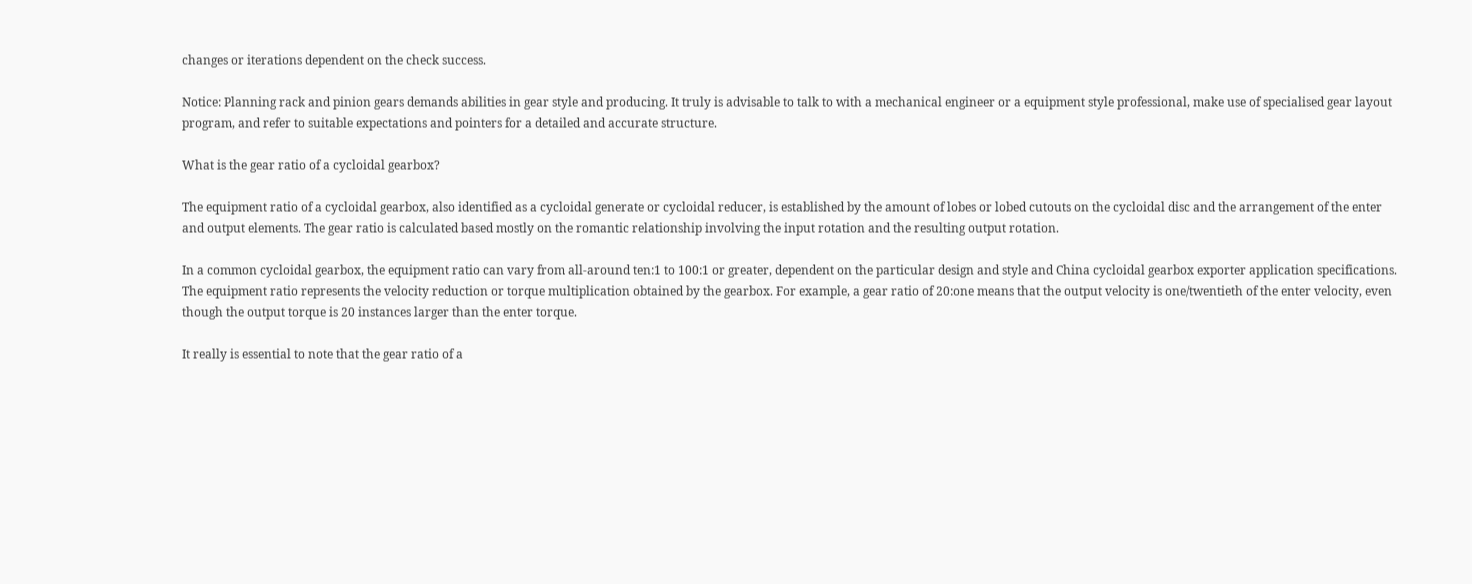changes or iterations dependent on the check success.

Notice: Planning rack and pinion gears demands abilities in gear style and producing. It truly is advisable to talk to with a mechanical engineer or a equipment style professional, make use of specialised gear layout program, and refer to suitable expectations and pointers for a detailed and accurate structure.

What is the gear ratio of a cycloidal gearbox?

The equipment ratio of a cycloidal gearbox, also identified as a cycloidal generate or cycloidal reducer, is established by the amount of lobes or lobed cutouts on the cycloidal disc and the arrangement of the enter and output elements. The gear ratio is calculated based mostly on the romantic relationship involving the input rotation and the resulting output rotation.

In a common cycloidal gearbox, the equipment ratio can vary from all-around ten:1 to 100:1 or greater, dependent on the particular design and style and China cycloidal gearbox exporter application specifications. The equipment ratio represents the velocity reduction or torque multiplication obtained by the gearbox. For example, a gear ratio of 20:one means that the output velocity is one/twentieth of the enter velocity, even though the output torque is 20 instances larger than the enter torque.

It really is essential to note that the gear ratio of a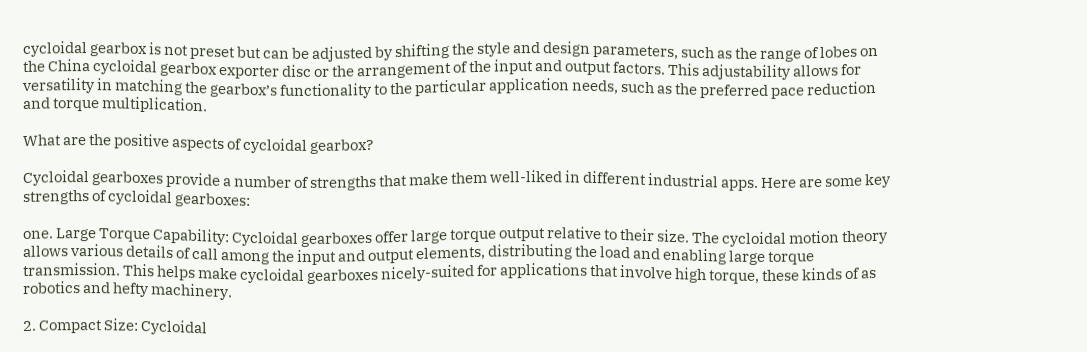cycloidal gearbox is not preset but can be adjusted by shifting the style and design parameters, such as the range of lobes on the China cycloidal gearbox exporter disc or the arrangement of the input and output factors. This adjustability allows for versatility in matching the gearbox’s functionality to the particular application needs, such as the preferred pace reduction and torque multiplication.

What are the positive aspects of cycloidal gearbox?

Cycloidal gearboxes provide a number of strengths that make them well-liked in different industrial apps. Here are some key strengths of cycloidal gearboxes:

one. Large Torque Capability: Cycloidal gearboxes offer large torque output relative to their size. The cycloidal motion theory allows various details of call among the input and output elements, distributing the load and enabling large torque transmission. This helps make cycloidal gearboxes nicely-suited for applications that involve high torque, these kinds of as robotics and hefty machinery.

2. Compact Size: Cycloidal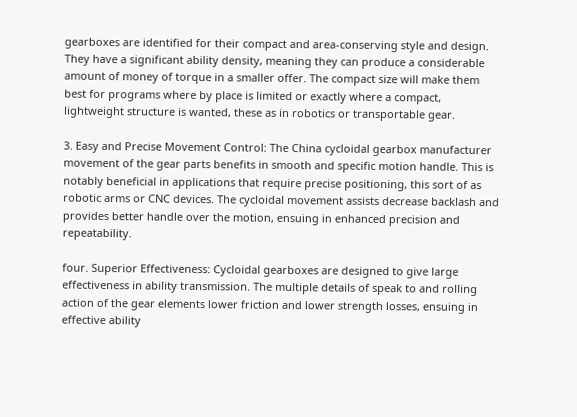gearboxes are identified for their compact and area-conserving style and design. They have a significant ability density, meaning they can produce a considerable amount of money of torque in a smaller offer. The compact size will make them best for programs where by place is limited or exactly where a compact, lightweight structure is wanted, these as in robotics or transportable gear.

3. Easy and Precise Movement Control: The China cycloidal gearbox manufacturer movement of the gear parts benefits in smooth and specific motion handle. This is notably beneficial in applications that require precise positioning, this sort of as robotic arms or CNC devices. The cycloidal movement assists decrease backlash and provides better handle over the motion, ensuing in enhanced precision and repeatability.

four. Superior Effectiveness: Cycloidal gearboxes are designed to give large effectiveness in ability transmission. The multiple details of speak to and rolling action of the gear elements lower friction and lower strength losses, ensuing in effective ability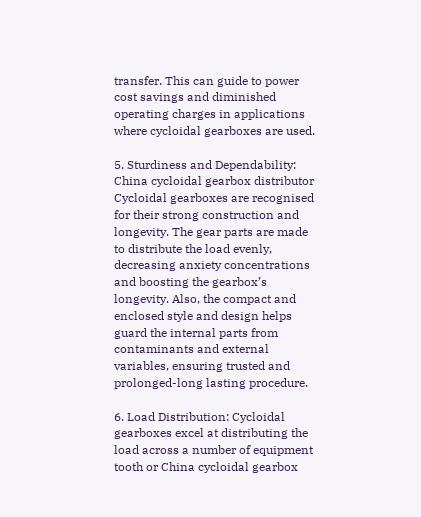transfer. This can guide to power cost savings and diminished operating charges in applications where cycloidal gearboxes are used.

5. Sturdiness and Dependability: China cycloidal gearbox distributor Cycloidal gearboxes are recognised for their strong construction and longevity. The gear parts are made to distribute the load evenly, decreasing anxiety concentrations and boosting the gearbox’s longevity. Also, the compact and enclosed style and design helps guard the internal parts from contaminants and external variables, ensuring trusted and prolonged-long lasting procedure.

6. Load Distribution: Cycloidal gearboxes excel at distributing the load across a number of equipment tooth or China cycloidal gearbox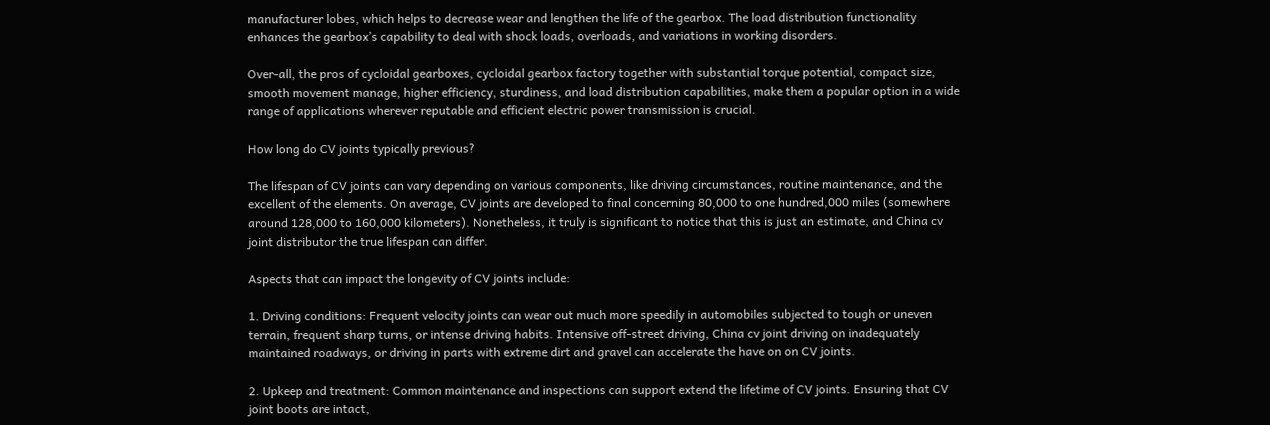manufacturer lobes, which helps to decrease wear and lengthen the life of the gearbox. The load distribution functionality enhances the gearbox’s capability to deal with shock loads, overloads, and variations in working disorders.

Over-all, the pros of cycloidal gearboxes, cycloidal gearbox factory together with substantial torque potential, compact size, smooth movement manage, higher efficiency, sturdiness, and load distribution capabilities, make them a popular option in a wide range of applications wherever reputable and efficient electric power transmission is crucial.

How long do CV joints typically previous?

The lifespan of CV joints can vary depending on various components, like driving circumstances, routine maintenance, and the excellent of the elements. On average, CV joints are developed to final concerning 80,000 to one hundred,000 miles (somewhere around 128,000 to 160,000 kilometers). Nonetheless, it truly is significant to notice that this is just an estimate, and China cv joint distributor the true lifespan can differ.

Aspects that can impact the longevity of CV joints include:

1. Driving conditions: Frequent velocity joints can wear out much more speedily in automobiles subjected to tough or uneven terrain, frequent sharp turns, or intense driving habits. Intensive off-street driving, China cv joint driving on inadequately maintained roadways, or driving in parts with extreme dirt and gravel can accelerate the have on on CV joints.

2. Upkeep and treatment: Common maintenance and inspections can support extend the lifetime of CV joints. Ensuring that CV joint boots are intact,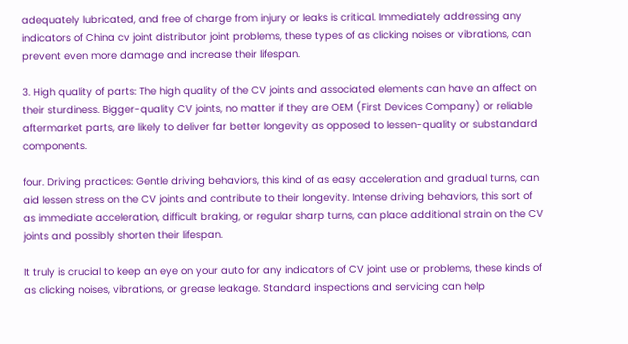adequately lubricated, and free of charge from injury or leaks is critical. Immediately addressing any indicators of China cv joint distributor joint problems, these types of as clicking noises or vibrations, can prevent even more damage and increase their lifespan.

3. High quality of parts: The high quality of the CV joints and associated elements can have an affect on their sturdiness. Bigger-quality CV joints, no matter if they are OEM (First Devices Company) or reliable aftermarket parts, are likely to deliver far better longevity as opposed to lessen-quality or substandard components.

four. Driving practices: Gentle driving behaviors, this kind of as easy acceleration and gradual turns, can aid lessen stress on the CV joints and contribute to their longevity. Intense driving behaviors, this sort of as immediate acceleration, difficult braking, or regular sharp turns, can place additional strain on the CV joints and possibly shorten their lifespan.

It truly is crucial to keep an eye on your auto for any indicators of CV joint use or problems, these kinds of as clicking noises, vibrations, or grease leakage. Standard inspections and servicing can help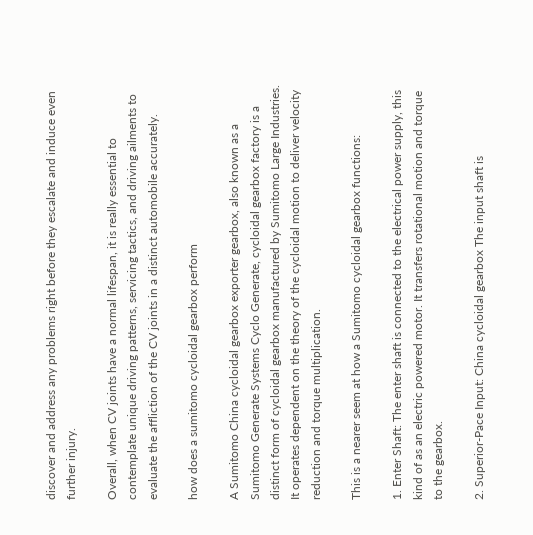discover and address any problems right before they escalate and induce even further injury.

Overall, when CV joints have a normal lifespan, it is really essential to contemplate unique driving patterns, servicing tactics, and driving ailments to evaluate the affliction of the CV joints in a distinct automobile accurately.

how does a sumitomo cycloidal gearbox perform

A Sumitomo China cycloidal gearbox exporter gearbox, also known as a Sumitomo Generate Systems Cyclo Generate, cycloidal gearbox factory is a distinct form of cycloidal gearbox manufactured by Sumitomo Large Industries. It operates dependent on the theory of the cycloidal motion to deliver velocity reduction and torque multiplication.

This is a nearer seem at how a Sumitomo cycloidal gearbox functions:

1. Enter Shaft: The enter shaft is connected to the electrical power supply, this kind of as an electric powered motor. It transfers rotational motion and torque to the gearbox.

2. Superior-Pace Input: China cycloidal gearbox The input shaft is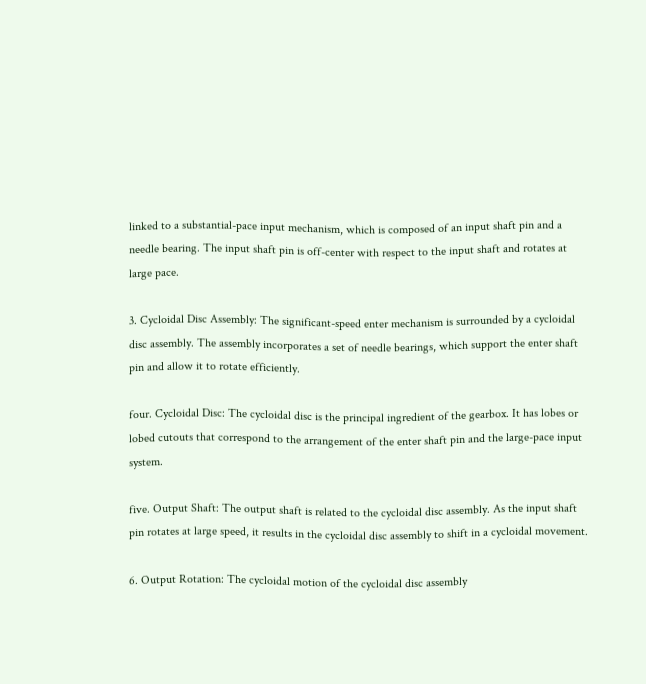linked to a substantial-pace input mechanism, which is composed of an input shaft pin and a needle bearing. The input shaft pin is off-center with respect to the input shaft and rotates at large pace.

3. Cycloidal Disc Assembly: The significant-speed enter mechanism is surrounded by a cycloidal disc assembly. The assembly incorporates a set of needle bearings, which support the enter shaft pin and allow it to rotate efficiently.

four. Cycloidal Disc: The cycloidal disc is the principal ingredient of the gearbox. It has lobes or lobed cutouts that correspond to the arrangement of the enter shaft pin and the large-pace input system.

five. Output Shaft: The output shaft is related to the cycloidal disc assembly. As the input shaft pin rotates at large speed, it results in the cycloidal disc assembly to shift in a cycloidal movement.

6. Output Rotation: The cycloidal motion of the cycloidal disc assembly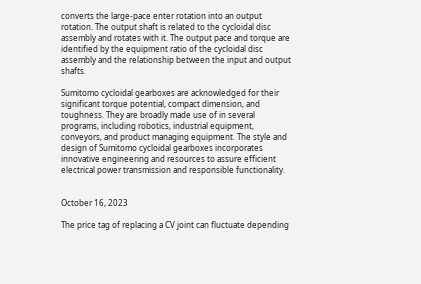converts the large-pace enter rotation into an output rotation. The output shaft is related to the cycloidal disc assembly and rotates with it. The output pace and torque are identified by the equipment ratio of the cycloidal disc assembly and the relationship between the input and output shafts.

Sumitomo cycloidal gearboxes are acknowledged for their significant torque potential, compact dimension, and toughness. They are broadly made use of in several programs, including robotics, industrial equipment, conveyors, and product managing equipment. The style and design of Sumitomo cycloidal gearboxes incorporates innovative engineering and resources to assure efficient electrical power transmission and responsible functionality.


October 16, 2023

The price tag of replacing a CV joint can fluctuate depending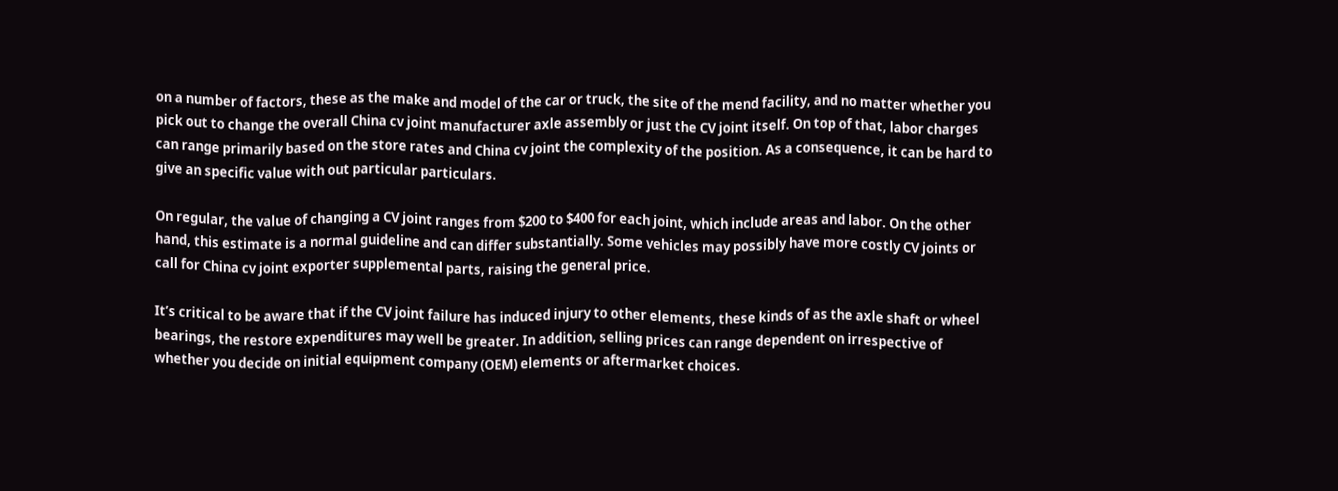on a number of factors, these as the make and model of the car or truck, the site of the mend facility, and no matter whether you pick out to change the overall China cv joint manufacturer axle assembly or just the CV joint itself. On top of that, labor charges can range primarily based on the store rates and China cv joint the complexity of the position. As a consequence, it can be hard to give an specific value with out particular particulars.

On regular, the value of changing a CV joint ranges from $200 to $400 for each joint, which include areas and labor. On the other hand, this estimate is a normal guideline and can differ substantially. Some vehicles may possibly have more costly CV joints or call for China cv joint exporter supplemental parts, raising the general price.

It’s critical to be aware that if the CV joint failure has induced injury to other elements, these kinds of as the axle shaft or wheel bearings, the restore expenditures may well be greater. In addition, selling prices can range dependent on irrespective of whether you decide on initial equipment company (OEM) elements or aftermarket choices.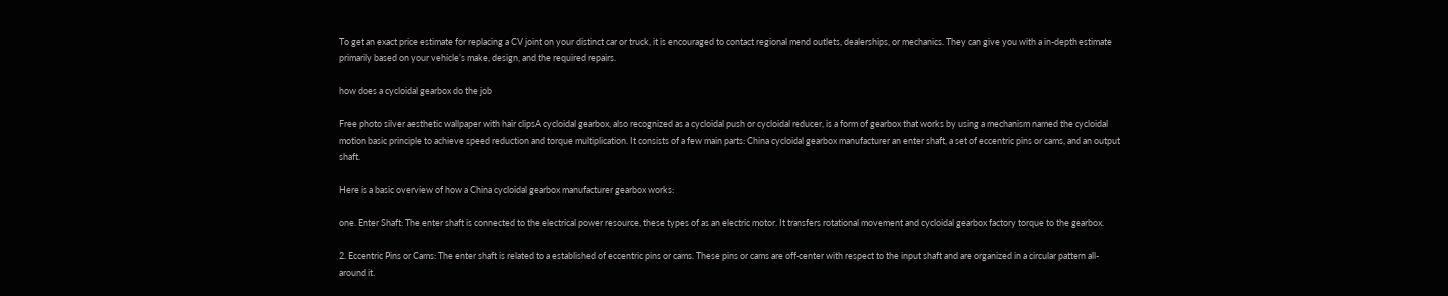To get an exact price estimate for replacing a CV joint on your distinct car or truck, it is encouraged to contact regional mend outlets, dealerships, or mechanics. They can give you with a in-depth estimate primarily based on your vehicle’s make, design, and the required repairs.

how does a cycloidal gearbox do the job

Free photo silver aesthetic wallpaper with hair clipsA cycloidal gearbox, also recognized as a cycloidal push or cycloidal reducer, is a form of gearbox that works by using a mechanism named the cycloidal motion basic principle to achieve speed reduction and torque multiplication. It consists of a few main parts: China cycloidal gearbox manufacturer an enter shaft, a set of eccentric pins or cams, and an output shaft.

Here is a basic overview of how a China cycloidal gearbox manufacturer gearbox works:

one. Enter Shaft: The enter shaft is connected to the electrical power resource, these types of as an electric motor. It transfers rotational movement and cycloidal gearbox factory torque to the gearbox.

2. Eccentric Pins or Cams: The enter shaft is related to a established of eccentric pins or cams. These pins or cams are off-center with respect to the input shaft and are organized in a circular pattern all-around it.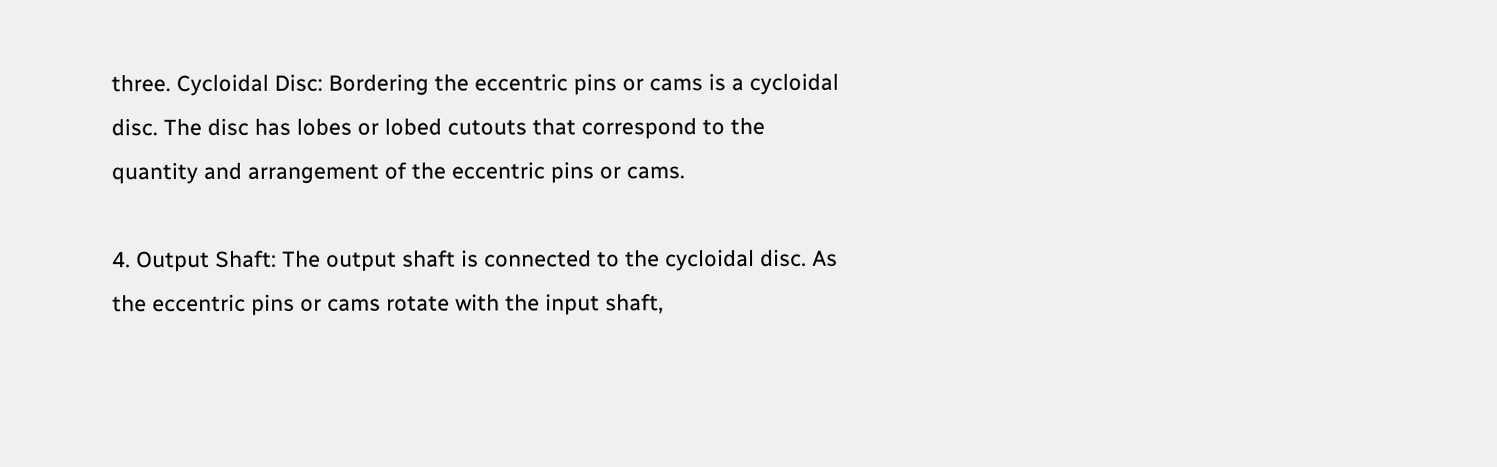three. Cycloidal Disc: Bordering the eccentric pins or cams is a cycloidal disc. The disc has lobes or lobed cutouts that correspond to the quantity and arrangement of the eccentric pins or cams.

4. Output Shaft: The output shaft is connected to the cycloidal disc. As the eccentric pins or cams rotate with the input shaft,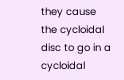they cause the cycloidal disc to go in a cycloidal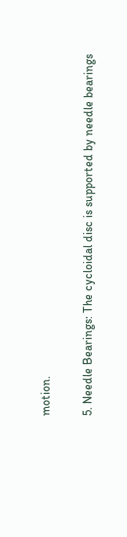motion.

5. Needle Bearings: The cycloidal disc is supported by needle bearings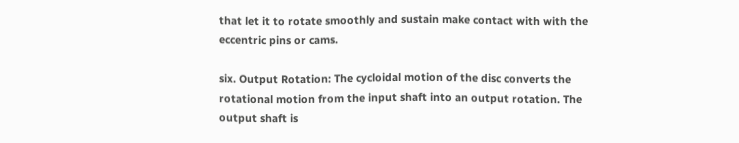that let it to rotate smoothly and sustain make contact with with the eccentric pins or cams.

six. Output Rotation: The cycloidal motion of the disc converts the rotational motion from the input shaft into an output rotation. The output shaft is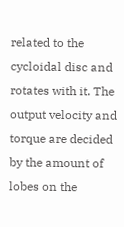related to the cycloidal disc and rotates with it. The output velocity and torque are decided by the amount of lobes on the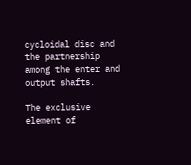cycloidal disc and the partnership among the enter and output shafts.

The exclusive element of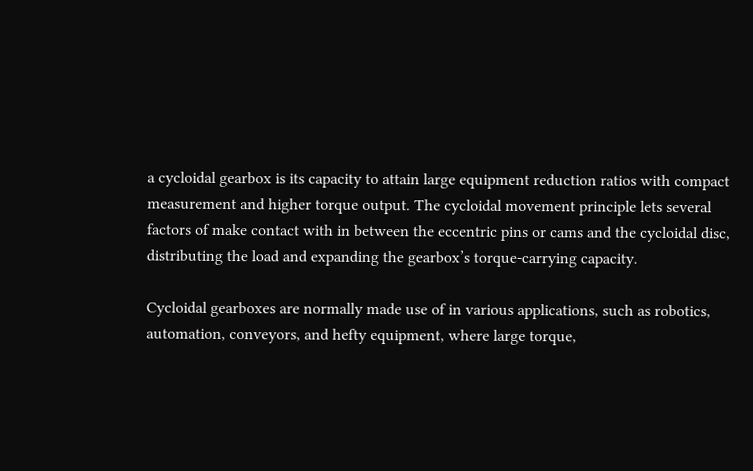a cycloidal gearbox is its capacity to attain large equipment reduction ratios with compact measurement and higher torque output. The cycloidal movement principle lets several factors of make contact with in between the eccentric pins or cams and the cycloidal disc, distributing the load and expanding the gearbox’s torque-carrying capacity.

Cycloidal gearboxes are normally made use of in various applications, such as robotics, automation, conveyors, and hefty equipment, where large torque,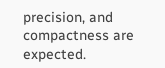precision, and compactness are expected.